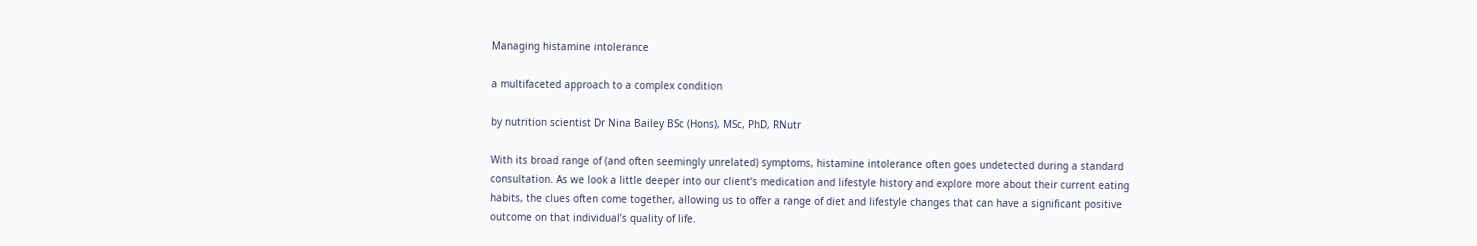Managing histamine intolerance

a multifaceted approach to a complex condition

by nutrition scientist Dr Nina Bailey BSc (Hons), MSc, PhD, RNutr

With its broad range of (and often seemingly unrelated) symptoms, histamine intolerance often goes undetected during a standard consultation. As we look a little deeper into our client’s medication and lifestyle history and explore more about their current eating habits, the clues often come together, allowing us to offer a range of diet and lifestyle changes that can have a significant positive outcome on that individual’s quality of life.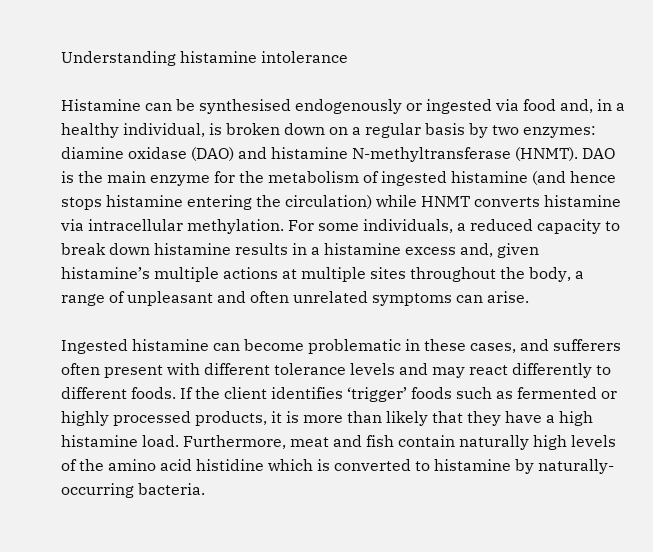Understanding histamine intolerance

Histamine can be synthesised endogenously or ingested via food and, in a healthy individual, is broken down on a regular basis by two enzymes: diamine oxidase (DAO) and histamine N-methyltransferase (HNMT). DAO is the main enzyme for the metabolism of ingested histamine (and hence stops histamine entering the circulation) while HNMT converts histamine via intracellular methylation. For some individuals, a reduced capacity to break down histamine results in a histamine excess and, given histamine’s multiple actions at multiple sites throughout the body, a range of unpleasant and often unrelated symptoms can arise.

Ingested histamine can become problematic in these cases, and sufferers often present with different tolerance levels and may react differently to different foods. If the client identifies ‘trigger’ foods such as fermented or highly processed products, it is more than likely that they have a high histamine load. Furthermore, meat and fish contain naturally high levels of the amino acid histidine which is converted to histamine by naturally-occurring bacteria.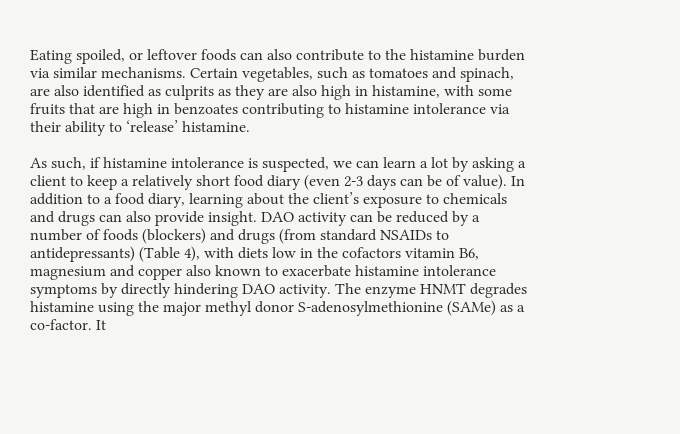Eating spoiled, or leftover foods can also contribute to the histamine burden via similar mechanisms. Certain vegetables, such as tomatoes and spinach, are also identified as culprits as they are also high in histamine, with some fruits that are high in benzoates contributing to histamine intolerance via their ability to ‘release’ histamine.

As such, if histamine intolerance is suspected, we can learn a lot by asking a client to keep a relatively short food diary (even 2-3 days can be of value). In addition to a food diary, learning about the client’s exposure to chemicals and drugs can also provide insight. DAO activity can be reduced by a number of foods (blockers) and drugs (from standard NSAIDs to antidepressants) (Table 4), with diets low in the cofactors vitamin B6, magnesium and copper also known to exacerbate histamine intolerance symptoms by directly hindering DAO activity. The enzyme HNMT degrades histamine using the major methyl donor S-adenosylmethionine (SAMe) as a co-factor. It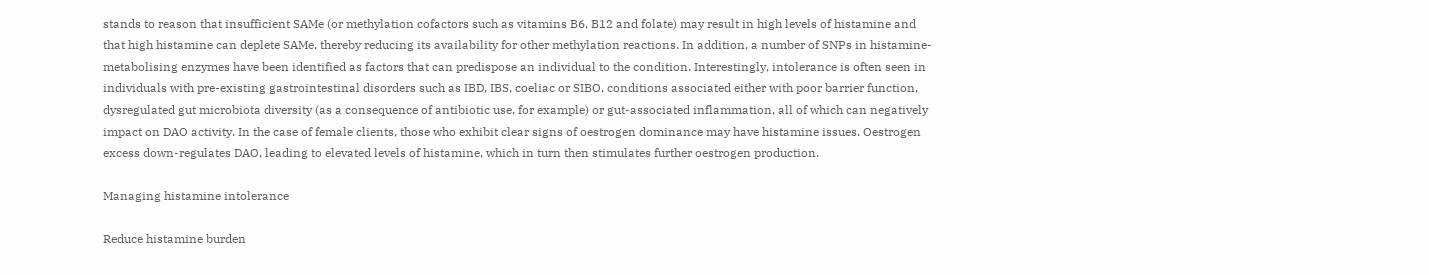stands to reason that insufficient SAMe (or methylation cofactors such as vitamins B6, B12 and folate) may result in high levels of histamine and that high histamine can deplete SAMe, thereby reducing its availability for other methylation reactions. In addition, a number of SNPs in histamine-metabolising enzymes have been identified as factors that can predispose an individual to the condition. Interestingly, intolerance is often seen in individuals with pre-existing gastrointestinal disorders such as IBD, IBS, coeliac or SIBO, conditions associated either with poor barrier function, dysregulated gut microbiota diversity (as a consequence of antibiotic use, for example) or gut-associated inflammation, all of which can negatively impact on DAO activity. In the case of female clients, those who exhibit clear signs of oestrogen dominance may have histamine issues. Oestrogen excess down-regulates DAO, leading to elevated levels of histamine, which in turn then stimulates further oestrogen production.

Managing histamine intolerance

Reduce histamine burden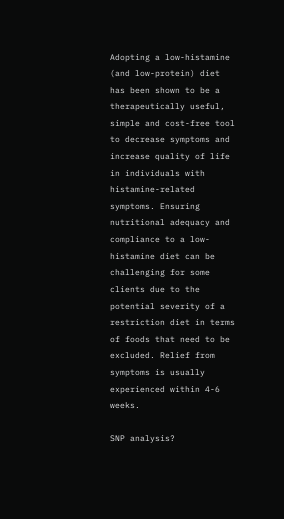Adopting a low-histamine (and low-protein) diet has been shown to be a therapeutically useful, simple and cost-free tool to decrease symptoms and increase quality of life in individuals with histamine-related symptoms. Ensuring nutritional adequacy and compliance to a low-histamine diet can be challenging for some clients due to the potential severity of a restriction diet in terms of foods that need to be excluded. Relief from symptoms is usually experienced within 4-6 weeks.

SNP analysis?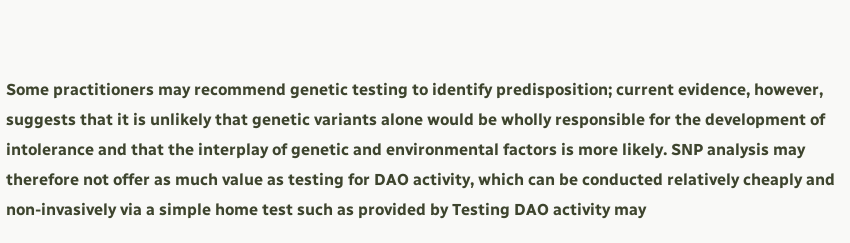Some practitioners may recommend genetic testing to identify predisposition; current evidence, however, suggests that it is unlikely that genetic variants alone would be wholly responsible for the development of intolerance and that the interplay of genetic and environmental factors is more likely. SNP analysis may therefore not offer as much value as testing for DAO activity, which can be conducted relatively cheaply and non-invasively via a simple home test such as provided by Testing DAO activity may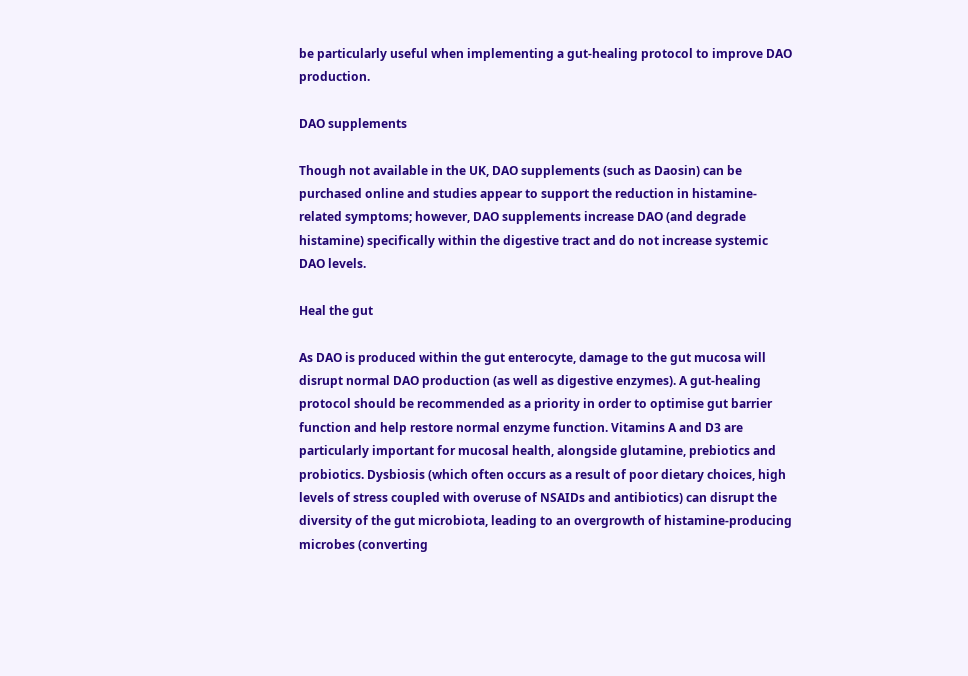be particularly useful when implementing a gut-healing protocol to improve DAO production.

DAO supplements

Though not available in the UK, DAO supplements (such as Daosin) can be purchased online and studies appear to support the reduction in histamine-related symptoms; however, DAO supplements increase DAO (and degrade histamine) specifically within the digestive tract and do not increase systemic DAO levels.

Heal the gut

As DAO is produced within the gut enterocyte, damage to the gut mucosa will disrupt normal DAO production (as well as digestive enzymes). A gut-healing protocol should be recommended as a priority in order to optimise gut barrier function and help restore normal enzyme function. Vitamins A and D3 are particularly important for mucosal health, alongside glutamine, prebiotics and probiotics. Dysbiosis (which often occurs as a result of poor dietary choices, high levels of stress coupled with overuse of NSAIDs and antibiotics) can disrupt the diversity of the gut microbiota, leading to an overgrowth of histamine-producing microbes (converting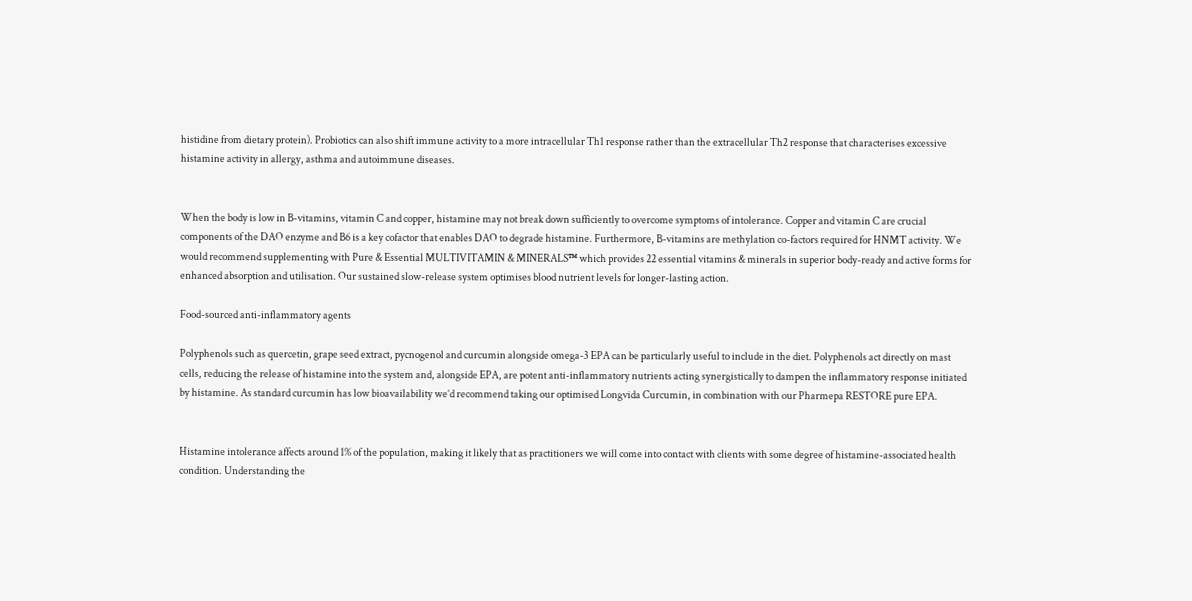histidine from dietary protein). Probiotics can also shift immune activity to a more intracellular Th1 response rather than the extracellular Th2 response that characterises excessive histamine activity in allergy, asthma and autoimmune diseases.


When the body is low in B-vitamins, vitamin C and copper, histamine may not break down sufficiently to overcome symptoms of intolerance. Copper and vitamin C are crucial components of the DAO enzyme and B6 is a key cofactor that enables DAO to degrade histamine. Furthermore, B-vitamins are methylation co-factors required for HNMT activity. We would recommend supplementing with Pure & Essential MULTIVITAMIN & MINERALS™ which provides 22 essential vitamins & minerals in superior body-ready and active forms for enhanced absorption and utilisation. Our sustained slow-release system optimises blood nutrient levels for longer-lasting action.

Food-sourced anti-inflammatory agents

Polyphenols such as quercetin, grape seed extract, pycnogenol and curcumin alongside omega-3 EPA can be particularly useful to include in the diet. Polyphenols act directly on mast cells, reducing the release of histamine into the system and, alongside EPA, are potent anti-inflammatory nutrients acting synergistically to dampen the inflammatory response initiated by histamine. As standard curcumin has low bioavailability we’d recommend taking our optimised Longvida Curcumin, in combination with our Pharmepa RESTORE pure EPA.


Histamine intolerance affects around 1% of the population, making it likely that as practitioners we will come into contact with clients with some degree of histamine-associated health condition. Understanding the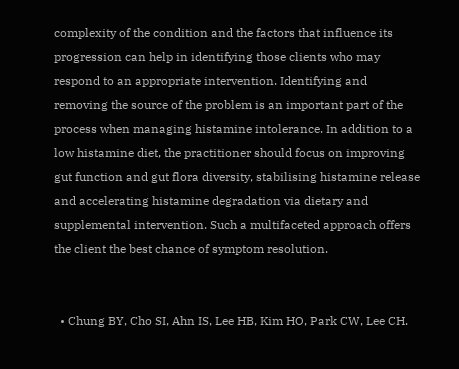complexity of the condition and the factors that influence its progression can help in identifying those clients who may respond to an appropriate intervention. Identifying and removing the source of the problem is an important part of the process when managing histamine intolerance. In addition to a low histamine diet, the practitioner should focus on improving gut function and gut flora diversity, stabilising histamine release and accelerating histamine degradation via dietary and supplemental intervention. Such a multifaceted approach offers the client the best chance of symptom resolution.


  • Chung BY, Cho SI, Ahn IS, Lee HB, Kim HO, Park CW, Lee CH.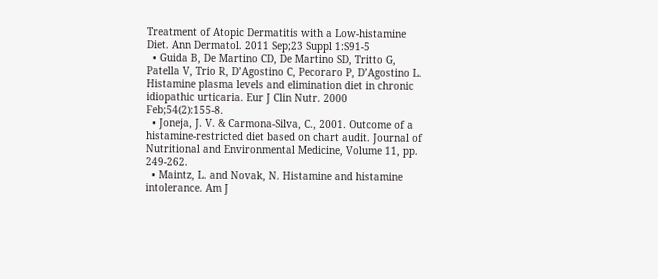Treatment of Atopic Dermatitis with a Low-histamine Diet. Ann Dermatol. 2011 Sep;23 Suppl 1:S91-5
  • Guida B, De Martino CD, De Martino SD, Tritto G, Patella V, Trio R, D’Agostino C, Pecoraro P, D’Agostino L. Histamine plasma levels and elimination diet in chronic idiopathic urticaria. Eur J Clin Nutr. 2000 Feb;54(2):155-8.
  • Joneja, J. V. & Carmona-Silva, C., 2001. Outcome of a histamine-restricted diet based on chart audit. Journal of Nutritional and Environmental Medicine, Volume 11, pp. 249-262.
  • Maintz, L. and Novak, N. Histamine and histamine intolerance. Am J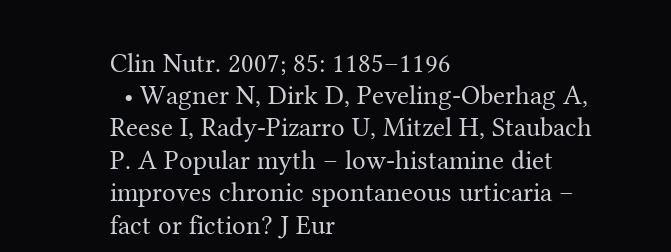Clin Nutr. 2007; 85: 1185–1196
  • Wagner N, Dirk D, Peveling-Oberhag A, Reese I, Rady-Pizarro U, Mitzel H, Staubach P. A Popular myth – low-histamine diet improves chronic spontaneous urticaria – fact or fiction? J Eur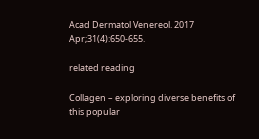Acad Dermatol Venereol. 2017 Apr;31(4):650-655.

related reading

Collagen – exploring diverse benefits of this popular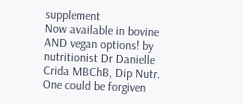supplement
Now available in bovine AND vegan options! by nutritionist Dr Danielle Crida MBChB, Dip Nutr. One could be forgiven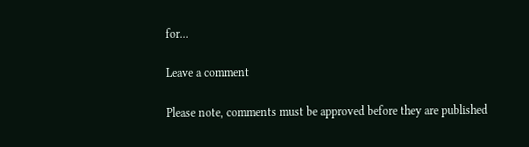for...

Leave a comment

Please note, comments must be approved before they are published